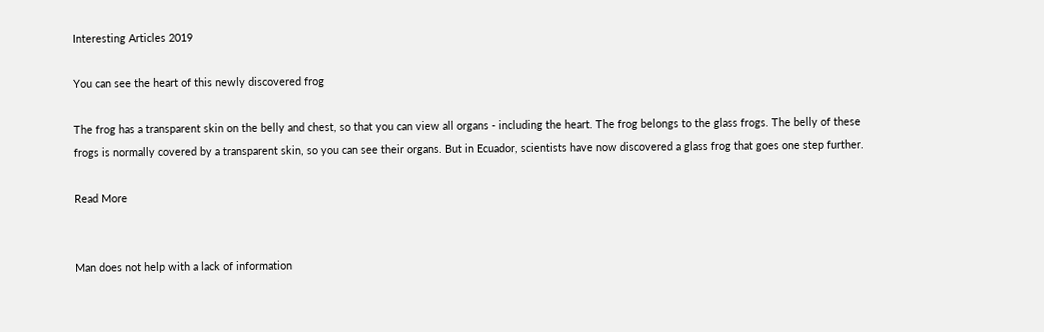Interesting Articles 2019

You can see the heart of this newly discovered frog

The frog has a transparent skin on the belly and chest, so that you can view all organs - including the heart. The frog belongs to the glass frogs. The belly of these frogs is normally covered by a transparent skin, so you can see their organs. But in Ecuador, scientists have now discovered a glass frog that goes one step further.

Read More


Man does not help with a lack of information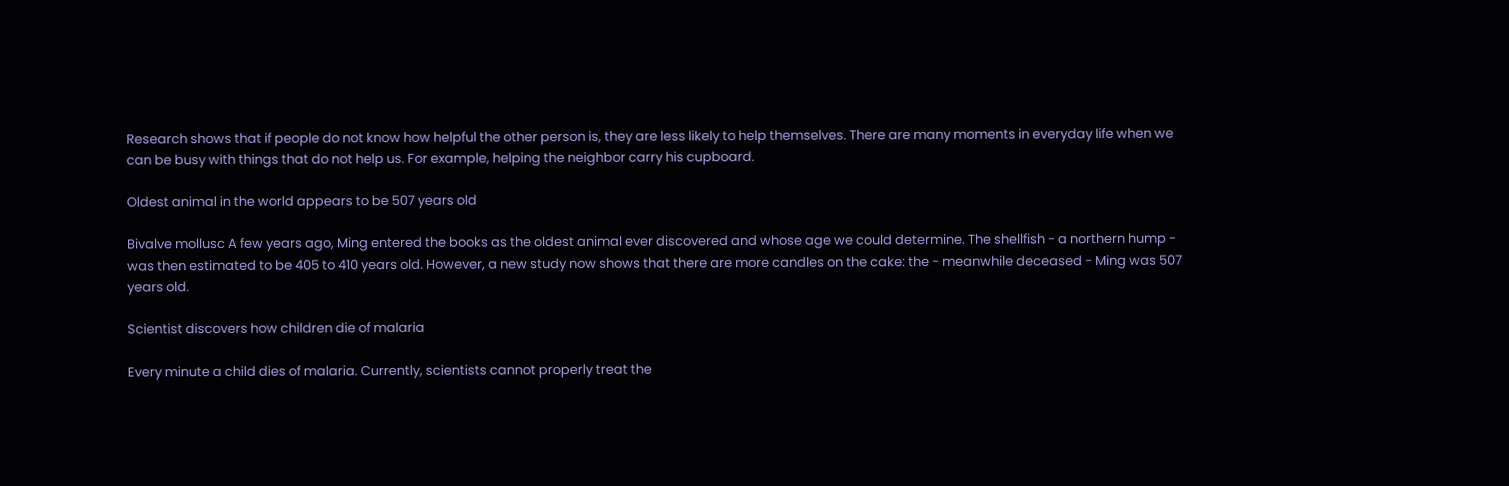Research shows that if people do not know how helpful the other person is, they are less likely to help themselves. There are many moments in everyday life when we can be busy with things that do not help us. For example, helping the neighbor carry his cupboard.

Oldest animal in the world appears to be 507 years old

Bivalve mollusc A few years ago, Ming entered the books as the oldest animal ever discovered and whose age we could determine. The shellfish - a northern hump - was then estimated to be 405 to 410 years old. However, a new study now shows that there are more candles on the cake: the - meanwhile deceased - Ming was 507 years old.

Scientist discovers how children die of malaria

Every minute a child dies of malaria. Currently, scientists cannot properly treat the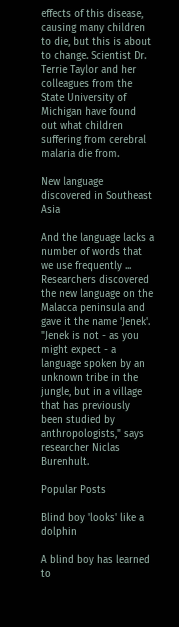effects of this disease, causing many children to die, but this is about to change. Scientist Dr. Terrie Taylor and her colleagues from the State University of Michigan have found out what children suffering from cerebral malaria die from.

New language discovered in Southeast Asia

And the language lacks a number of words that we use frequently ... Researchers discovered the new language on the Malacca peninsula and gave it the name 'Jenek'. "Jenek is not - as you might expect - a language spoken by an unknown tribe in the jungle, but in a village that has previously been studied by anthropologists," says researcher Niclas Burenhult.

Popular Posts

Blind boy 'looks' like a dolphin

A blind boy has learned to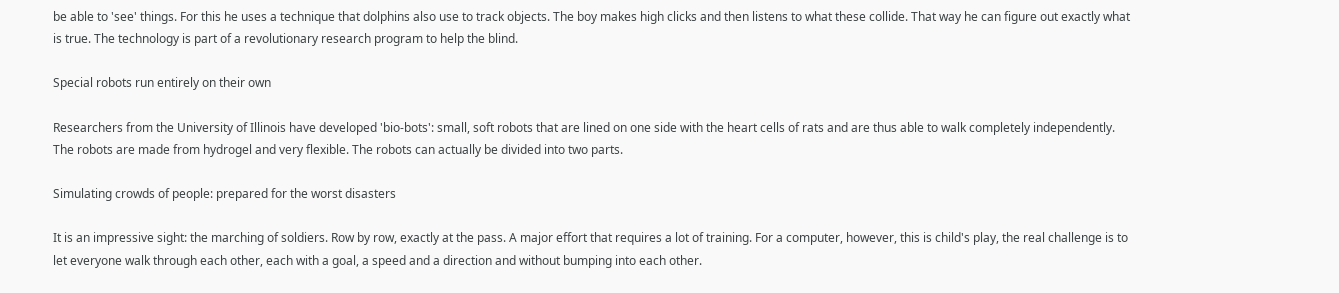be able to 'see' things. For this he uses a technique that dolphins also use to track objects. The boy makes high clicks and then listens to what these collide. That way he can figure out exactly what is true. The technology is part of a revolutionary research program to help the blind.

Special robots run entirely on their own

Researchers from the University of Illinois have developed 'bio-bots': small, soft robots that are lined on one side with the heart cells of rats and are thus able to walk completely independently. The robots are made from hydrogel and very flexible. The robots can actually be divided into two parts.

Simulating crowds of people: prepared for the worst disasters

It is an impressive sight: the marching of soldiers. Row by row, exactly at the pass. A major effort that requires a lot of training. For a computer, however, this is child's play, the real challenge is to let everyone walk through each other, each with a goal, a speed and a direction and without bumping into each other.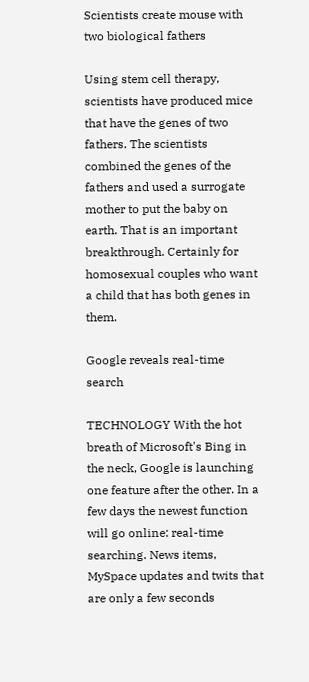Scientists create mouse with two biological fathers

Using stem cell therapy, scientists have produced mice that have the genes of two fathers. The scientists combined the genes of the fathers and used a surrogate mother to put the baby on earth. That is an important breakthrough. Certainly for homosexual couples who want a child that has both genes in them.

Google reveals real-time search

TECHNOLOGY With the hot breath of Microsoft's Bing in the neck, Google is launching one feature after the other. In a few days the newest function will go online: real-time searching. News items, MySpace updates and twits that are only a few seconds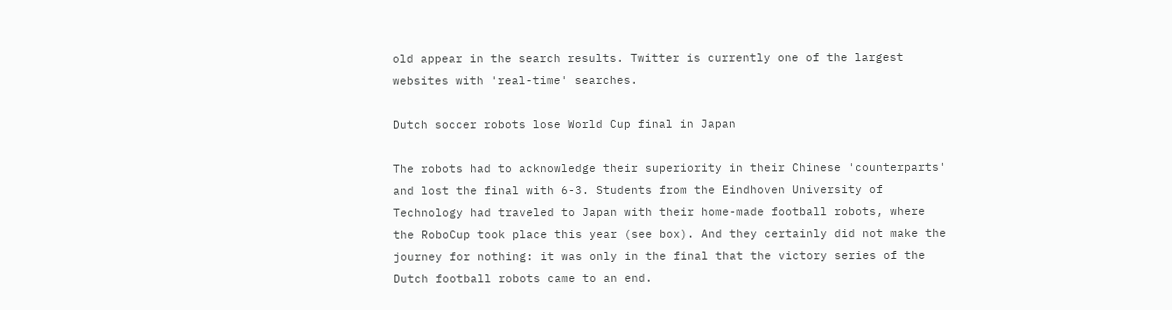old appear in the search results. Twitter is currently one of the largest websites with 'real-time' searches.

Dutch soccer robots lose World Cup final in Japan

The robots had to acknowledge their superiority in their Chinese 'counterparts' and lost the final with 6-3. Students from the Eindhoven University of Technology had traveled to Japan with their home-made football robots, where the RoboCup took place this year (see box). And they certainly did not make the journey for nothing: it was only in the final that the victory series of the Dutch football robots came to an end.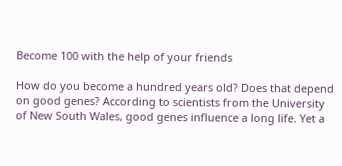Become 100 with the help of your friends

How do you become a hundred years old? Does that depend on good genes? According to scientists from the University of New South Wales, good genes influence a long life. Yet a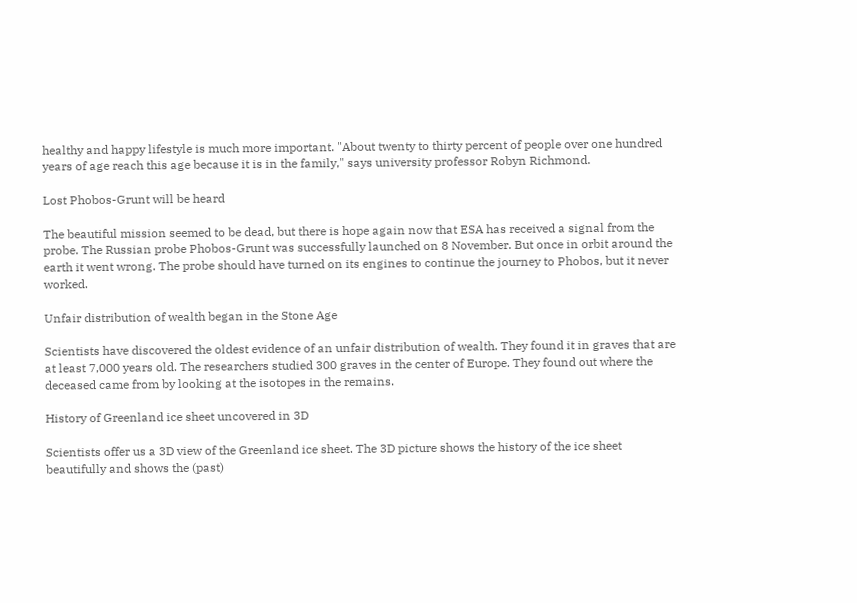healthy and happy lifestyle is much more important. "About twenty to thirty percent of people over one hundred years of age reach this age because it is in the family," says university professor Robyn Richmond.

Lost Phobos-Grunt will be heard

The beautiful mission seemed to be dead, but there is hope again now that ESA has received a signal from the probe. The Russian probe Phobos-Grunt was successfully launched on 8 November. But once in orbit around the earth it went wrong. The probe should have turned on its engines to continue the journey to Phobos, but it never worked.

Unfair distribution of wealth began in the Stone Age

Scientists have discovered the oldest evidence of an unfair distribution of wealth. They found it in graves that are at least 7,000 years old. The researchers studied 300 graves in the center of Europe. They found out where the deceased came from by looking at the isotopes in the remains.

History of Greenland ice sheet uncovered in 3D

Scientists offer us a 3D view of the Greenland ice sheet. The 3D picture shows the history of the ice sheet beautifully and shows the (past)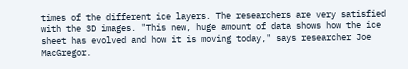times of the different ice layers. The researchers are very satisfied with the 3D images. "This new, huge amount of data shows how the ice sheet has evolved and how it is moving today," says researcher Joe MacGregor.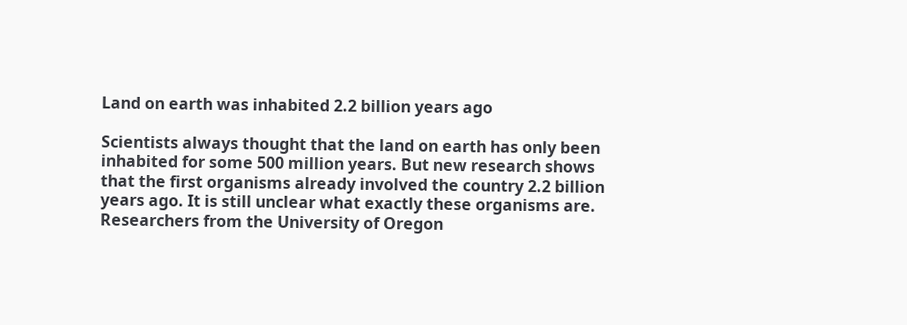Land on earth was inhabited 2.2 billion years ago

Scientists always thought that the land on earth has only been inhabited for some 500 million years. But new research shows that the first organisms already involved the country 2.2 billion years ago. It is still unclear what exactly these organisms are. Researchers from the University of Oregon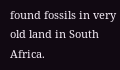found fossils in very old land in South Africa.